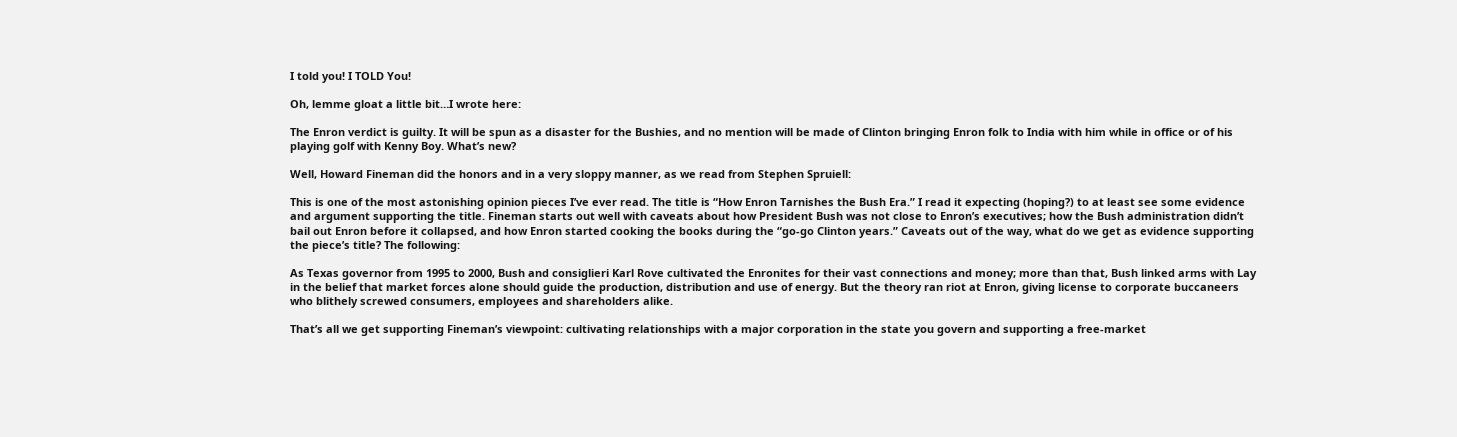I told you! I TOLD You!

Oh, lemme gloat a little bit…I wrote here:

The Enron verdict is guilty. It will be spun as a disaster for the Bushies, and no mention will be made of Clinton bringing Enron folk to India with him while in office or of his playing golf with Kenny Boy. What’s new?

Well, Howard Fineman did the honors and in a very sloppy manner, as we read from Stephen Spruiell:

This is one of the most astonishing opinion pieces I’ve ever read. The title is “How Enron Tarnishes the Bush Era.” I read it expecting (hoping?) to at least see some evidence and argument supporting the title. Fineman starts out well with caveats about how President Bush was not close to Enron’s executives; how the Bush administration didn’t bail out Enron before it collapsed, and how Enron started cooking the books during the “go-go Clinton years.” Caveats out of the way, what do we get as evidence supporting the piece’s title? The following:

As Texas governor from 1995 to 2000, Bush and consiglieri Karl Rove cultivated the Enronites for their vast connections and money; more than that, Bush linked arms with Lay in the belief that market forces alone should guide the production, distribution and use of energy. But the theory ran riot at Enron, giving license to corporate buccaneers who blithely screwed consumers, employees and shareholders alike.

That’s all we get supporting Fineman’s viewpoint: cultivating relationships with a major corporation in the state you govern and supporting a free-market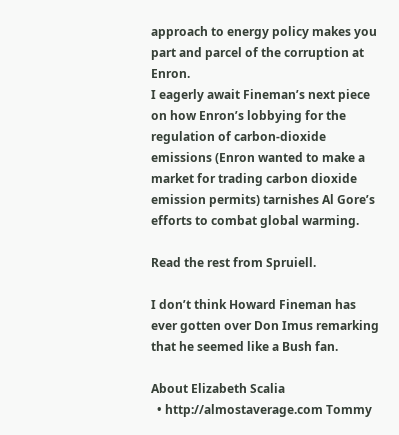approach to energy policy makes you part and parcel of the corruption at Enron.
I eagerly await Fineman’s next piece on how Enron’s lobbying for the regulation of carbon-dioxide emissions (Enron wanted to make a market for trading carbon dioxide emission permits) tarnishes Al Gore’s efforts to combat global warming.

Read the rest from Spruiell.

I don’t think Howard Fineman has ever gotten over Don Imus remarking that he seemed like a Bush fan.

About Elizabeth Scalia
  • http://almostaverage.com Tommy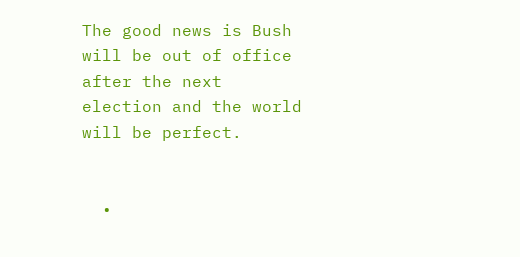The good news is Bush will be out of office after the next election and the world will be perfect.


  •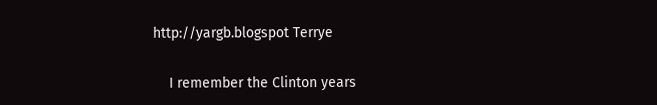http://yargb.blogspot Terrye

    I remember the Clinton years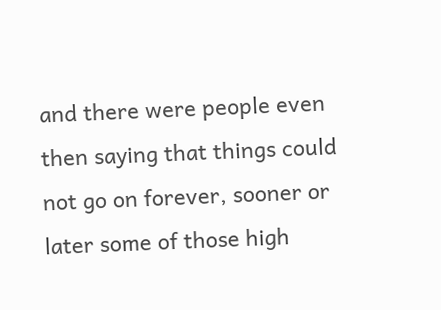and there were people even then saying that things could not go on forever, sooner or later some of those high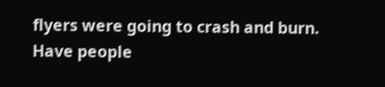flyers were going to crash and burn. Have people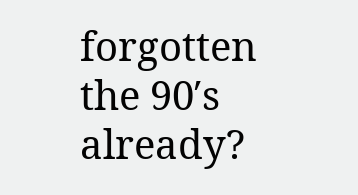forgotten the 90′s already?